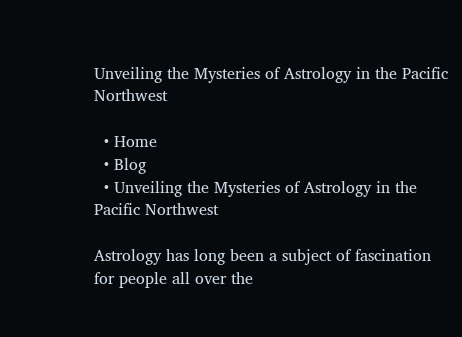Unveiling the Mysteries of Astrology in the Pacific Northwest

  • Home
  • Blog
  • Unveiling the Mysteries of Astrology in the Pacific Northwest

Astrology has long been a subject of fascination for people all over the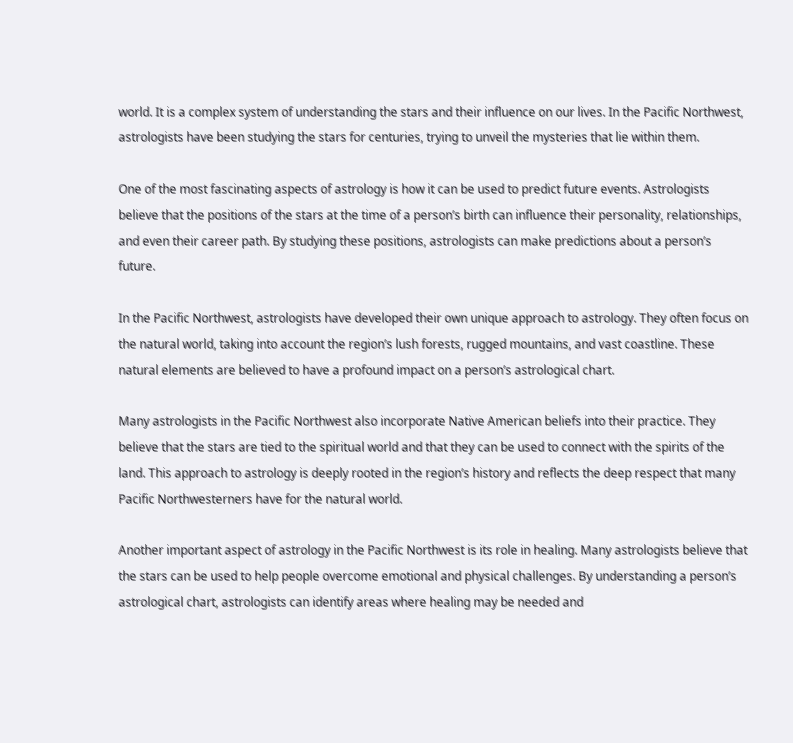world. It is a complex system of understanding the stars and their influence on our lives. In the Pacific Northwest, astrologists have been studying the stars for centuries, trying to unveil the mysteries that lie within them.

One of the most fascinating aspects of astrology is how it can be used to predict future events. Astrologists believe that the positions of the stars at the time of a person’s birth can influence their personality, relationships, and even their career path. By studying these positions, astrologists can make predictions about a person’s future.

In the Pacific Northwest, astrologists have developed their own unique approach to astrology. They often focus on the natural world, taking into account the region’s lush forests, rugged mountains, and vast coastline. These natural elements are believed to have a profound impact on a person’s astrological chart.

Many astrologists in the Pacific Northwest also incorporate Native American beliefs into their practice. They believe that the stars are tied to the spiritual world and that they can be used to connect with the spirits of the land. This approach to astrology is deeply rooted in the region’s history and reflects the deep respect that many Pacific Northwesterners have for the natural world.

Another important aspect of astrology in the Pacific Northwest is its role in healing. Many astrologists believe that the stars can be used to help people overcome emotional and physical challenges. By understanding a person’s astrological chart, astrologists can identify areas where healing may be needed and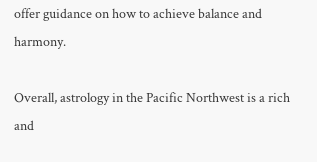offer guidance on how to achieve balance and harmony.

Overall, astrology in the Pacific Northwest is a rich and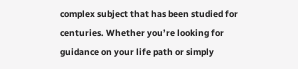complex subject that has been studied for centuries. Whether you’re looking for guidance on your life path or simply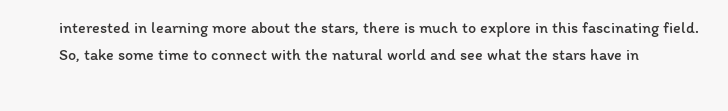interested in learning more about the stars, there is much to explore in this fascinating field. So, take some time to connect with the natural world and see what the stars have in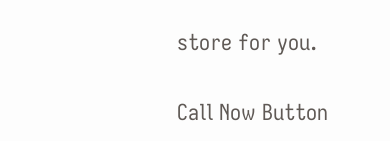store for you.

Call Now Button